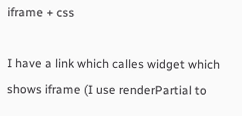iframe + css

I have a link which calles widget which shows iframe (I use renderPartial to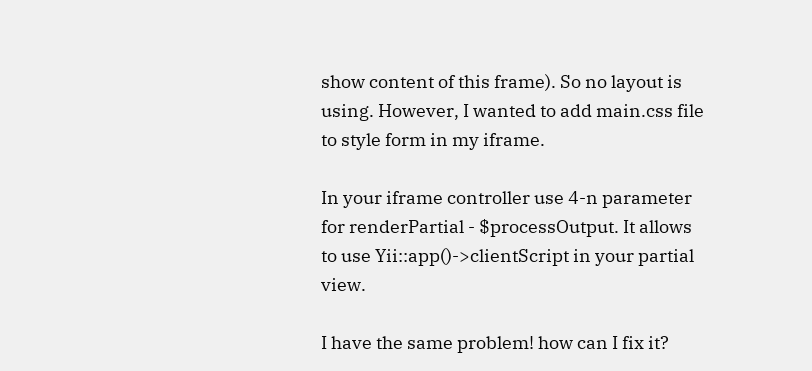show content of this frame). So no layout is using. However, I wanted to add main.css file to style form in my iframe.

In your iframe controller use 4-n parameter for renderPartial - $processOutput. It allows to use Yii::app()->clientScript in your partial view.

I have the same problem! how can I fix it?